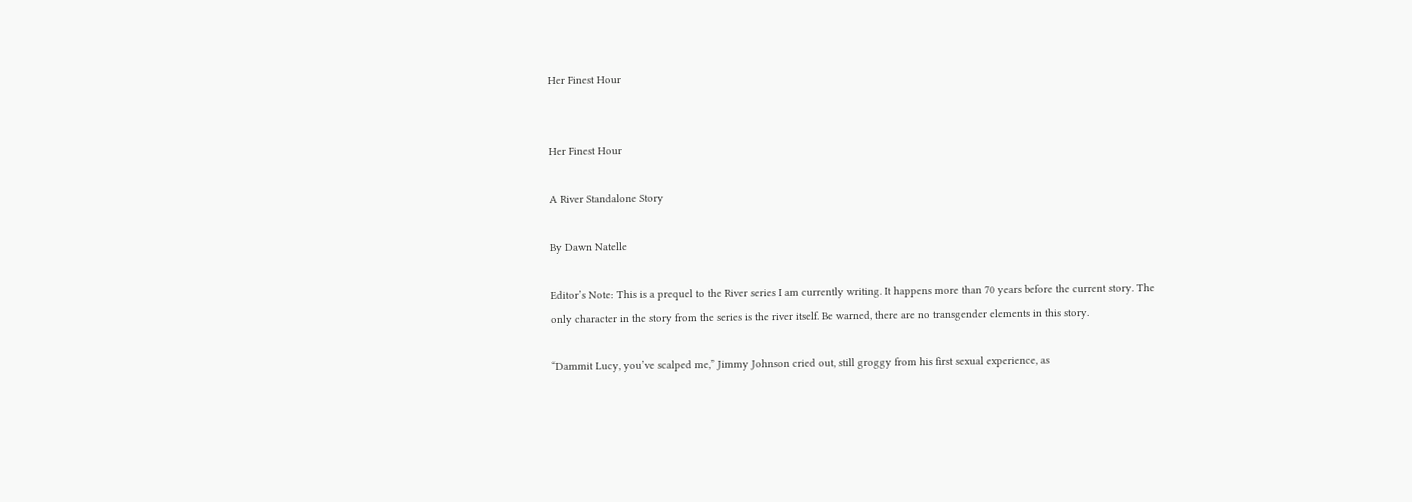Her Finest Hour


Her Finest Hour

A River Standalone Story

By Dawn Natelle

Editor’s Note: This is a prequel to the River series I am currently writing. It happens more than 70 years before the current story. The only character in the story from the series is the river itself. Be warned, there are no transgender elements in this story.

“Dammit Lucy, you’ve scalped me,” Jimmy Johnson cried out, still groggy from his first sexual experience, as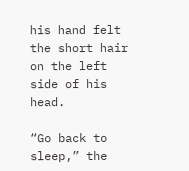his hand felt the short hair on the left side of his head.

“Go back to sleep,” the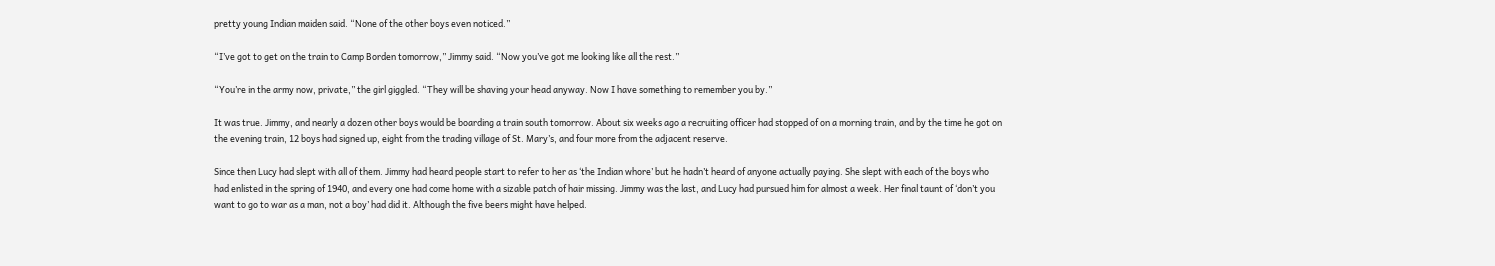pretty young Indian maiden said. “None of the other boys even noticed.”

“I’ve got to get on the train to Camp Borden tomorrow,” Jimmy said. “Now you’ve got me looking like all the rest.”

“You’re in the army now, private,” the girl giggled. “They will be shaving your head anyway. Now I have something to remember you by.”

It was true. Jimmy, and nearly a dozen other boys would be boarding a train south tomorrow. About six weeks ago a recruiting officer had stopped of on a morning train, and by the time he got on the evening train, 12 boys had signed up, eight from the trading village of St. Mary’s, and four more from the adjacent reserve.

Since then Lucy had slept with all of them. Jimmy had heard people start to refer to her as ‘the Indian whore’ but he hadn’t heard of anyone actually paying. She slept with each of the boys who had enlisted in the spring of 1940, and every one had come home with a sizable patch of hair missing. Jimmy was the last, and Lucy had pursued him for almost a week. Her final taunt of ‘don’t you want to go to war as a man, not a boy’ had did it. Although the five beers might have helped.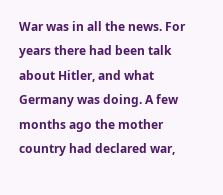War was in all the news. For years there had been talk about Hitler, and what Germany was doing. A few months ago the mother country had declared war,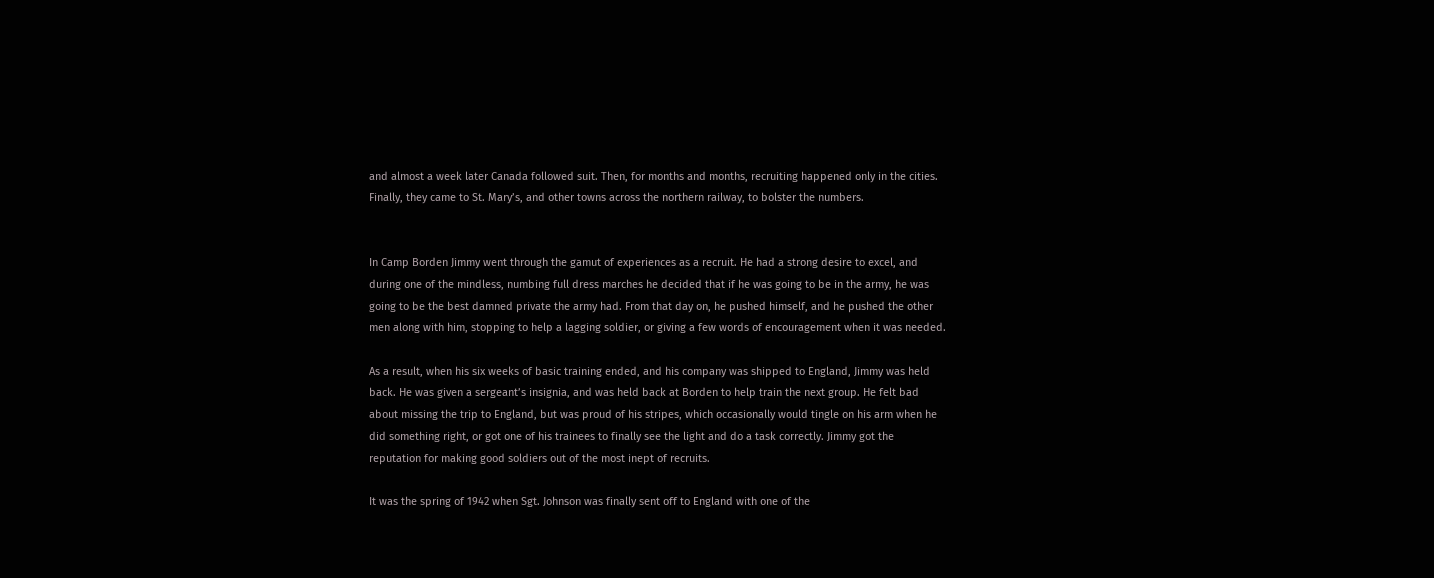and almost a week later Canada followed suit. Then, for months and months, recruiting happened only in the cities. Finally, they came to St. Mary’s, and other towns across the northern railway, to bolster the numbers.


In Camp Borden Jimmy went through the gamut of experiences as a recruit. He had a strong desire to excel, and during one of the mindless, numbing full dress marches he decided that if he was going to be in the army, he was going to be the best damned private the army had. From that day on, he pushed himself, and he pushed the other men along with him, stopping to help a lagging soldier, or giving a few words of encouragement when it was needed.

As a result, when his six weeks of basic training ended, and his company was shipped to England, Jimmy was held back. He was given a sergeant’s insignia, and was held back at Borden to help train the next group. He felt bad about missing the trip to England, but was proud of his stripes, which occasionally would tingle on his arm when he did something right, or got one of his trainees to finally see the light and do a task correctly. Jimmy got the reputation for making good soldiers out of the most inept of recruits.

It was the spring of 1942 when Sgt. Johnson was finally sent off to England with one of the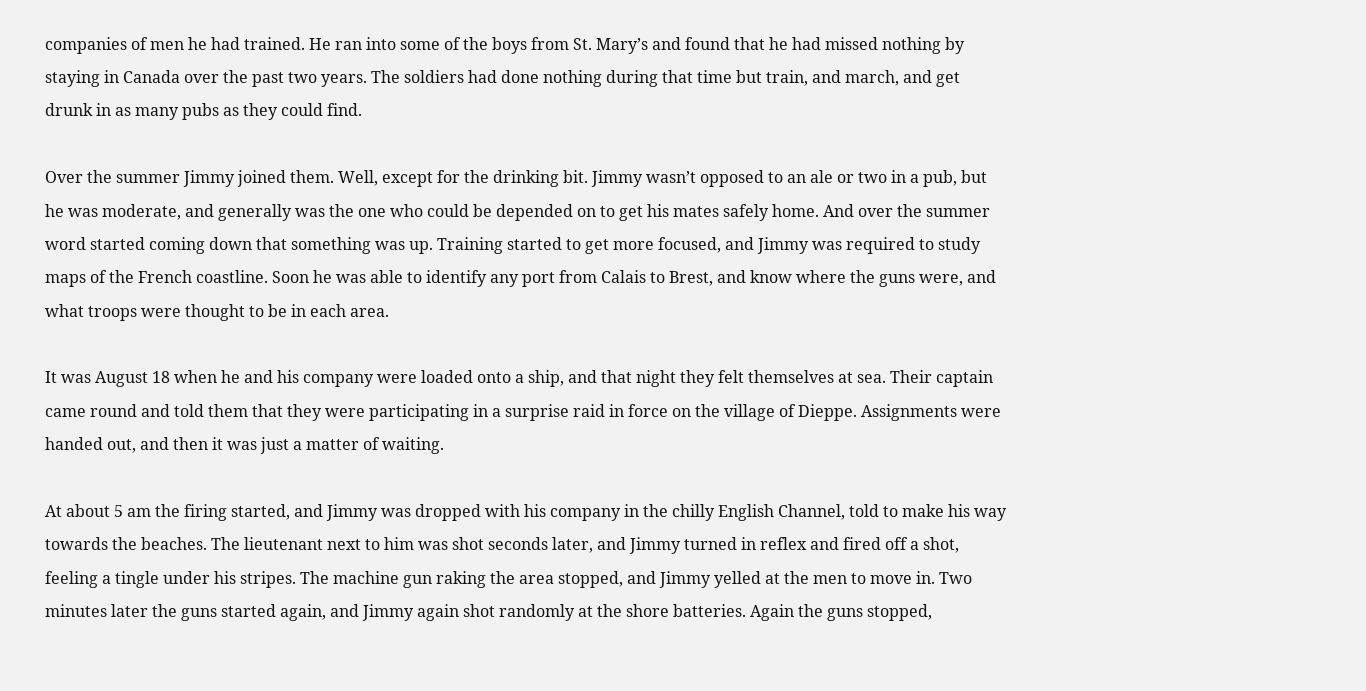companies of men he had trained. He ran into some of the boys from St. Mary’s and found that he had missed nothing by staying in Canada over the past two years. The soldiers had done nothing during that time but train, and march, and get drunk in as many pubs as they could find.

Over the summer Jimmy joined them. Well, except for the drinking bit. Jimmy wasn’t opposed to an ale or two in a pub, but he was moderate, and generally was the one who could be depended on to get his mates safely home. And over the summer word started coming down that something was up. Training started to get more focused, and Jimmy was required to study maps of the French coastline. Soon he was able to identify any port from Calais to Brest, and know where the guns were, and what troops were thought to be in each area.

It was August 18 when he and his company were loaded onto a ship, and that night they felt themselves at sea. Their captain came round and told them that they were participating in a surprise raid in force on the village of Dieppe. Assignments were handed out, and then it was just a matter of waiting.

At about 5 am the firing started, and Jimmy was dropped with his company in the chilly English Channel, told to make his way towards the beaches. The lieutenant next to him was shot seconds later, and Jimmy turned in reflex and fired off a shot, feeling a tingle under his stripes. The machine gun raking the area stopped, and Jimmy yelled at the men to move in. Two minutes later the guns started again, and Jimmy again shot randomly at the shore batteries. Again the guns stopped,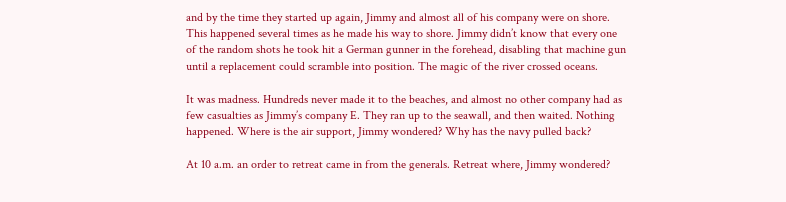and by the time they started up again, Jimmy and almost all of his company were on shore. This happened several times as he made his way to shore. Jimmy didn’t know that every one of the random shots he took hit a German gunner in the forehead, disabling that machine gun until a replacement could scramble into position. The magic of the river crossed oceans.

It was madness. Hundreds never made it to the beaches, and almost no other company had as few casualties as Jimmy’s company E. They ran up to the seawall, and then waited. Nothing happened. Where is the air support, Jimmy wondered? Why has the navy pulled back?

At 10 a.m. an order to retreat came in from the generals. Retreat where, Jimmy wondered?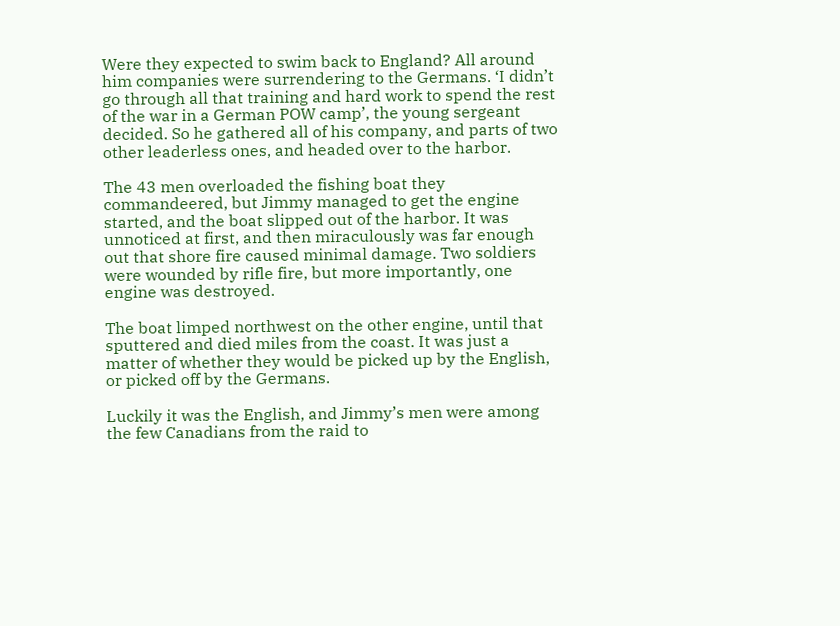Were they expected to swim back to England? All around him companies were surrendering to the Germans. ‘I didn’t go through all that training and hard work to spend the rest of the war in a German POW camp’, the young sergeant decided. So he gathered all of his company, and parts of two other leaderless ones, and headed over to the harbor.

The 43 men overloaded the fishing boat they commandeered, but Jimmy managed to get the engine started, and the boat slipped out of the harbor. It was unnoticed at first, and then miraculously was far enough out that shore fire caused minimal damage. Two soldiers were wounded by rifle fire, but more importantly, one engine was destroyed.

The boat limped northwest on the other engine, until that sputtered and died miles from the coast. It was just a matter of whether they would be picked up by the English, or picked off by the Germans.

Luckily it was the English, and Jimmy’s men were among the few Canadians from the raid to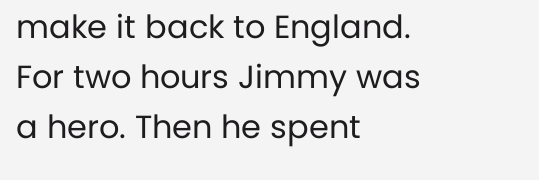make it back to England. For two hours Jimmy was a hero. Then he spent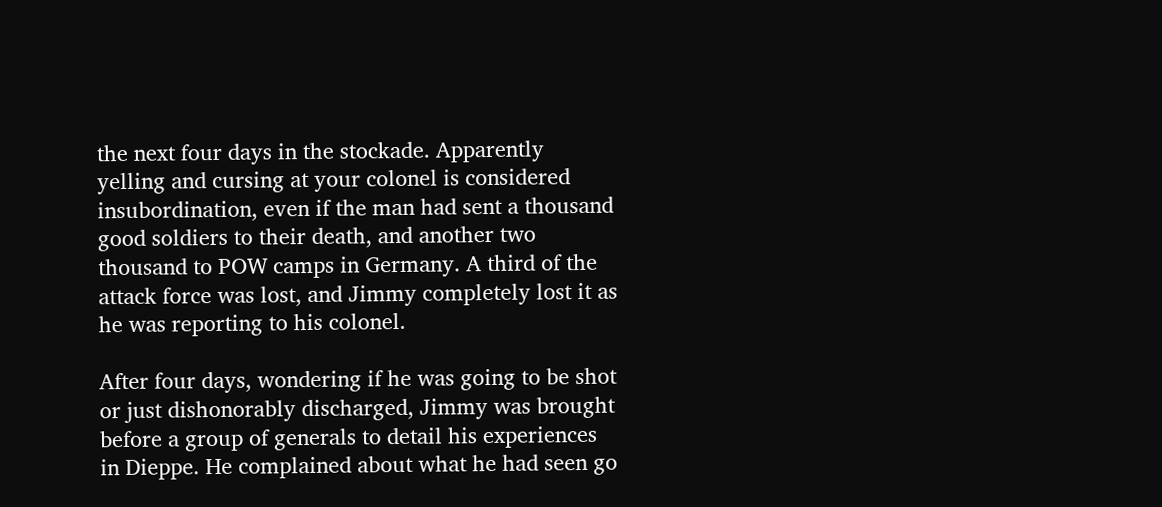the next four days in the stockade. Apparently yelling and cursing at your colonel is considered insubordination, even if the man had sent a thousand good soldiers to their death, and another two thousand to POW camps in Germany. A third of the attack force was lost, and Jimmy completely lost it as he was reporting to his colonel.

After four days, wondering if he was going to be shot or just dishonorably discharged, Jimmy was brought before a group of generals to detail his experiences in Dieppe. He complained about what he had seen go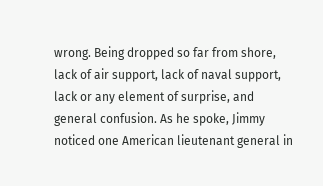wrong. Being dropped so far from shore, lack of air support, lack of naval support, lack or any element of surprise, and general confusion. As he spoke, Jimmy noticed one American lieutenant general in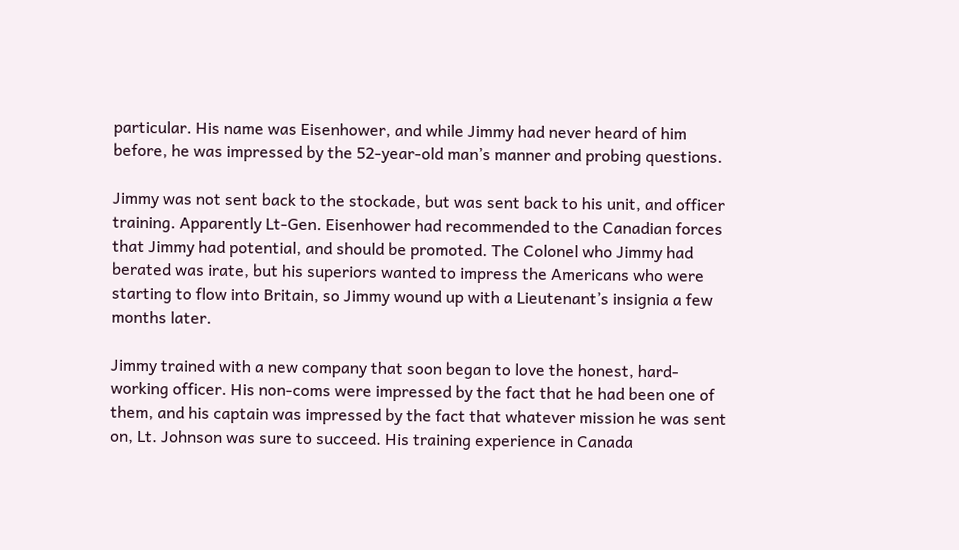particular. His name was Eisenhower, and while Jimmy had never heard of him before, he was impressed by the 52-year-old man’s manner and probing questions.

Jimmy was not sent back to the stockade, but was sent back to his unit, and officer training. Apparently Lt-Gen. Eisenhower had recommended to the Canadian forces that Jimmy had potential, and should be promoted. The Colonel who Jimmy had berated was irate, but his superiors wanted to impress the Americans who were starting to flow into Britain, so Jimmy wound up with a Lieutenant’s insignia a few months later.

Jimmy trained with a new company that soon began to love the honest, hard-working officer. His non-coms were impressed by the fact that he had been one of them, and his captain was impressed by the fact that whatever mission he was sent on, Lt. Johnson was sure to succeed. His training experience in Canada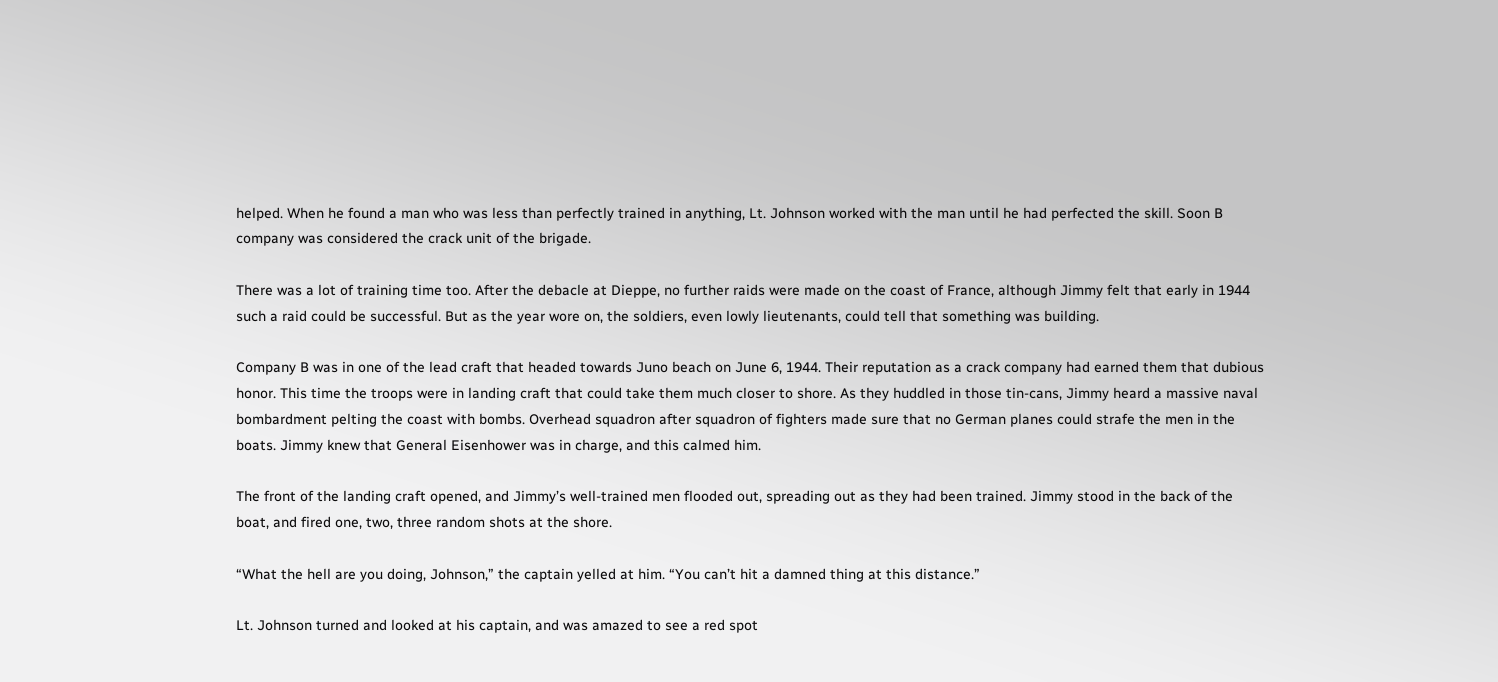helped. When he found a man who was less than perfectly trained in anything, Lt. Johnson worked with the man until he had perfected the skill. Soon B company was considered the crack unit of the brigade.

There was a lot of training time too. After the debacle at Dieppe, no further raids were made on the coast of France, although Jimmy felt that early in 1944 such a raid could be successful. But as the year wore on, the soldiers, even lowly lieutenants, could tell that something was building.

Company B was in one of the lead craft that headed towards Juno beach on June 6, 1944. Their reputation as a crack company had earned them that dubious honor. This time the troops were in landing craft that could take them much closer to shore. As they huddled in those tin-cans, Jimmy heard a massive naval bombardment pelting the coast with bombs. Overhead squadron after squadron of fighters made sure that no German planes could strafe the men in the boats. Jimmy knew that General Eisenhower was in charge, and this calmed him.

The front of the landing craft opened, and Jimmy’s well-trained men flooded out, spreading out as they had been trained. Jimmy stood in the back of the boat, and fired one, two, three random shots at the shore.

“What the hell are you doing, Johnson,” the captain yelled at him. “You can’t hit a damned thing at this distance.”

Lt. Johnson turned and looked at his captain, and was amazed to see a red spot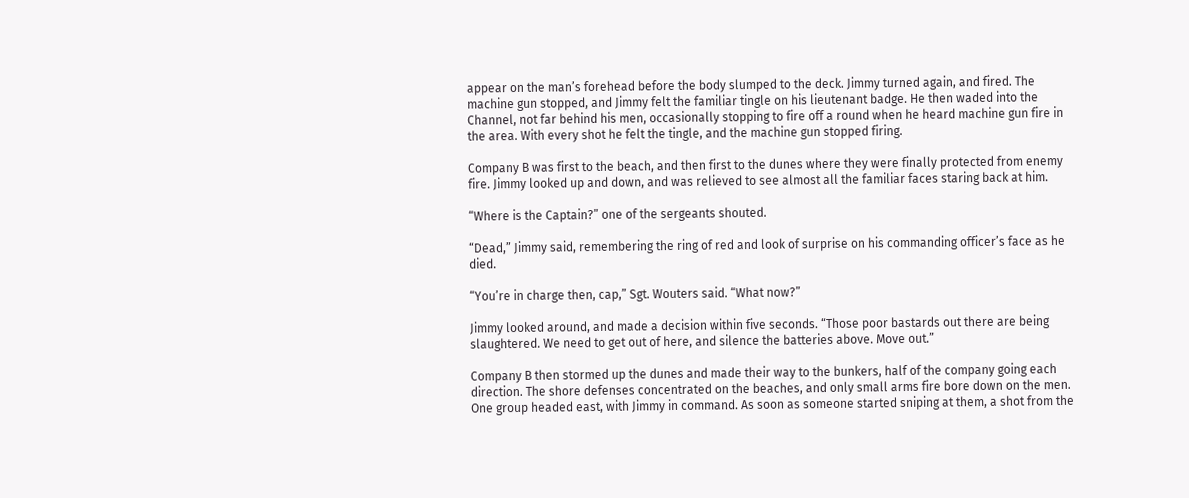appear on the man’s forehead before the body slumped to the deck. Jimmy turned again, and fired. The machine gun stopped, and Jimmy felt the familiar tingle on his lieutenant badge. He then waded into the Channel, not far behind his men, occasionally stopping to fire off a round when he heard machine gun fire in the area. With every shot he felt the tingle, and the machine gun stopped firing.

Company B was first to the beach, and then first to the dunes where they were finally protected from enemy fire. Jimmy looked up and down, and was relieved to see almost all the familiar faces staring back at him.

“Where is the Captain?” one of the sergeants shouted.

“Dead,” Jimmy said, remembering the ring of red and look of surprise on his commanding officer’s face as he died.

“You’re in charge then, cap,” Sgt. Wouters said. “What now?”

Jimmy looked around, and made a decision within five seconds. “Those poor bastards out there are being slaughtered. We need to get out of here, and silence the batteries above. Move out.”

Company B then stormed up the dunes and made their way to the bunkers, half of the company going each direction. The shore defenses concentrated on the beaches, and only small arms fire bore down on the men. One group headed east, with Jimmy in command. As soon as someone started sniping at them, a shot from the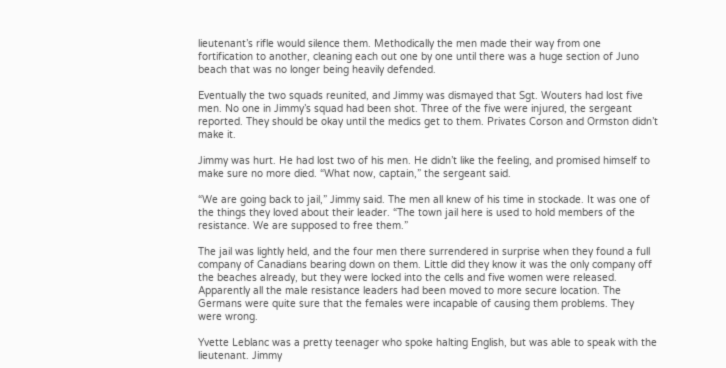lieutenant’s rifle would silence them. Methodically the men made their way from one fortification to another, cleaning each out one by one until there was a huge section of Juno beach that was no longer being heavily defended.

Eventually the two squads reunited, and Jimmy was dismayed that Sgt. Wouters had lost five men. No one in Jimmy’s squad had been shot. Three of the five were injured, the sergeant reported. They should be okay until the medics get to them. Privates Corson and Ormston didn’t make it.

Jimmy was hurt. He had lost two of his men. He didn’t like the feeling, and promised himself to make sure no more died. “What now, captain,” the sergeant said.

“We are going back to jail,” Jimmy said. The men all knew of his time in stockade. It was one of the things they loved about their leader. “The town jail here is used to hold members of the resistance. We are supposed to free them.”

The jail was lightly held, and the four men there surrendered in surprise when they found a full company of Canadians bearing down on them. Little did they know it was the only company off the beaches already, but they were locked into the cells and five women were released. Apparently all the male resistance leaders had been moved to more secure location. The Germans were quite sure that the females were incapable of causing them problems. They were wrong.

Yvette Leblanc was a pretty teenager who spoke halting English, but was able to speak with the lieutenant. Jimmy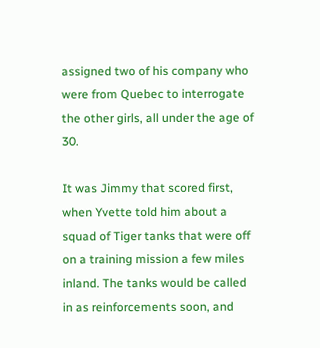assigned two of his company who were from Quebec to interrogate the other girls, all under the age of 30.

It was Jimmy that scored first, when Yvette told him about a squad of Tiger tanks that were off on a training mission a few miles inland. The tanks would be called in as reinforcements soon, and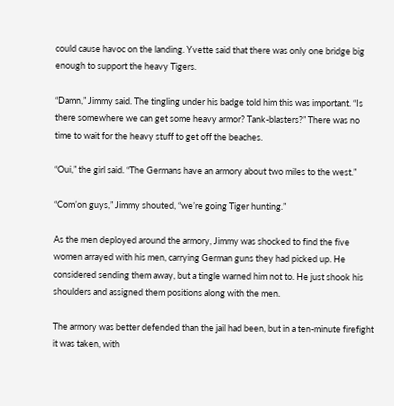could cause havoc on the landing. Yvette said that there was only one bridge big enough to support the heavy Tigers.

“Damn,” Jimmy said. The tingling under his badge told him this was important. “Is there somewhere we can get some heavy armor? Tank-blasters?” There was no time to wait for the heavy stuff to get off the beaches.

“Oui,” the girl said. “The Germans have an armory about two miles to the west.”

“Com’on guys,” Jimmy shouted, “we’re going Tiger hunting.”

As the men deployed around the armory, Jimmy was shocked to find the five women arrayed with his men, carrying German guns they had picked up. He considered sending them away, but a tingle warned him not to. He just shook his shoulders and assigned them positions along with the men.

The armory was better defended than the jail had been, but in a ten-minute firefight it was taken, with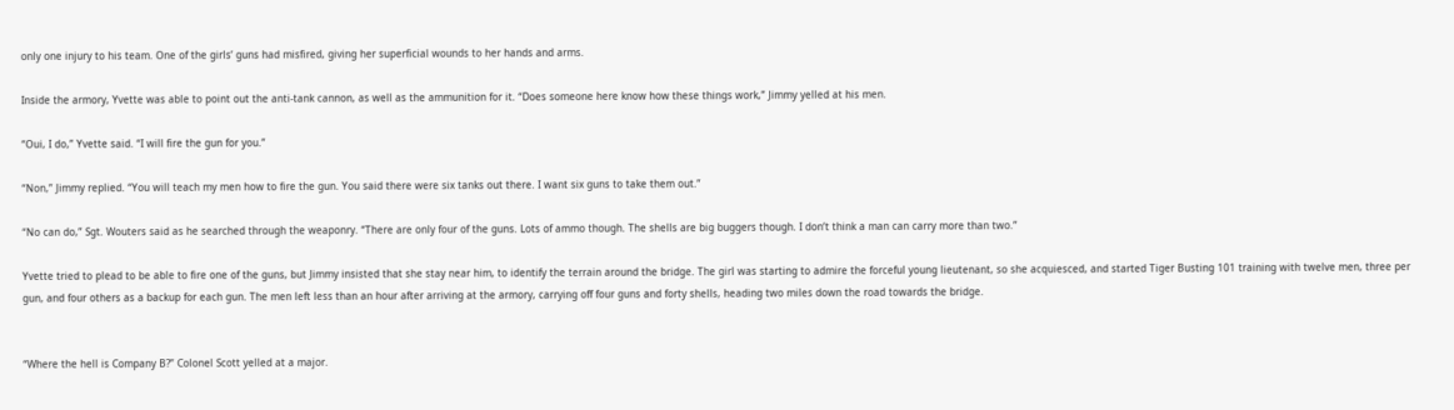only one injury to his team. One of the girls’ guns had misfired, giving her superficial wounds to her hands and arms.

Inside the armory, Yvette was able to point out the anti-tank cannon, as well as the ammunition for it. “Does someone here know how these things work,” Jimmy yelled at his men.

“Oui, I do,” Yvette said. “I will fire the gun for you.”

“Non,” Jimmy replied. “You will teach my men how to fire the gun. You said there were six tanks out there. I want six guns to take them out.”

“No can do,” Sgt. Wouters said as he searched through the weaponry. “There are only four of the guns. Lots of ammo though. The shells are big buggers though. I don’t think a man can carry more than two.”

Yvette tried to plead to be able to fire one of the guns, but Jimmy insisted that she stay near him, to identify the terrain around the bridge. The girl was starting to admire the forceful young lieutenant, so she acquiesced, and started Tiger Busting 101 training with twelve men, three per gun, and four others as a backup for each gun. The men left less than an hour after arriving at the armory, carrying off four guns and forty shells, heading two miles down the road towards the bridge.


“Where the hell is Company B?” Colonel Scott yelled at a major.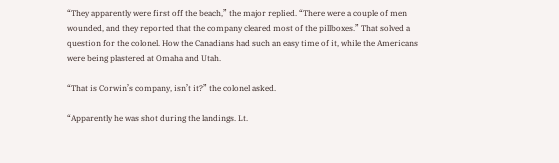“They apparently were first off the beach,” the major replied. “There were a couple of men wounded, and they reported that the company cleared most of the pillboxes.” That solved a question for the colonel. How the Canadians had such an easy time of it, while the Americans were being plastered at Omaha and Utah.

“That is Corwin’s company, isn’t it?” the colonel asked.

“Apparently he was shot during the landings. Lt.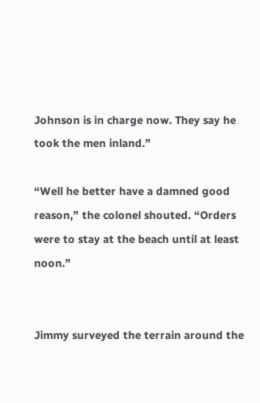Johnson is in charge now. They say he took the men inland.”

“Well he better have a damned good reason,” the colonel shouted. “Orders were to stay at the beach until at least noon.”


Jimmy surveyed the terrain around the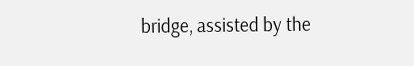bridge, assisted by the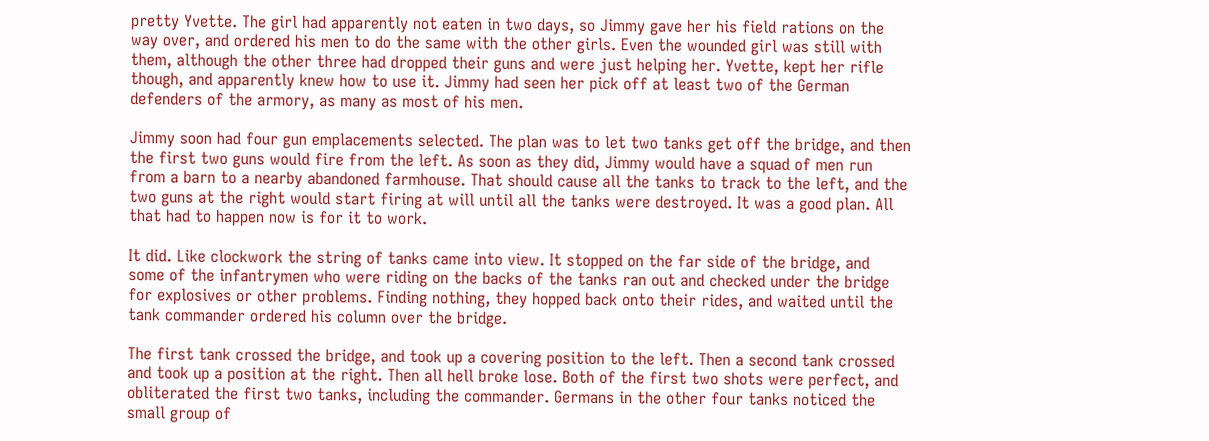pretty Yvette. The girl had apparently not eaten in two days, so Jimmy gave her his field rations on the way over, and ordered his men to do the same with the other girls. Even the wounded girl was still with them, although the other three had dropped their guns and were just helping her. Yvette, kept her rifle though, and apparently knew how to use it. Jimmy had seen her pick off at least two of the German defenders of the armory, as many as most of his men.

Jimmy soon had four gun emplacements selected. The plan was to let two tanks get off the bridge, and then the first two guns would fire from the left. As soon as they did, Jimmy would have a squad of men run from a barn to a nearby abandoned farmhouse. That should cause all the tanks to track to the left, and the two guns at the right would start firing at will until all the tanks were destroyed. It was a good plan. All that had to happen now is for it to work.

It did. Like clockwork the string of tanks came into view. It stopped on the far side of the bridge, and some of the infantrymen who were riding on the backs of the tanks ran out and checked under the bridge for explosives or other problems. Finding nothing, they hopped back onto their rides, and waited until the tank commander ordered his column over the bridge.

The first tank crossed the bridge, and took up a covering position to the left. Then a second tank crossed and took up a position at the right. Then all hell broke lose. Both of the first two shots were perfect, and obliterated the first two tanks, including the commander. Germans in the other four tanks noticed the small group of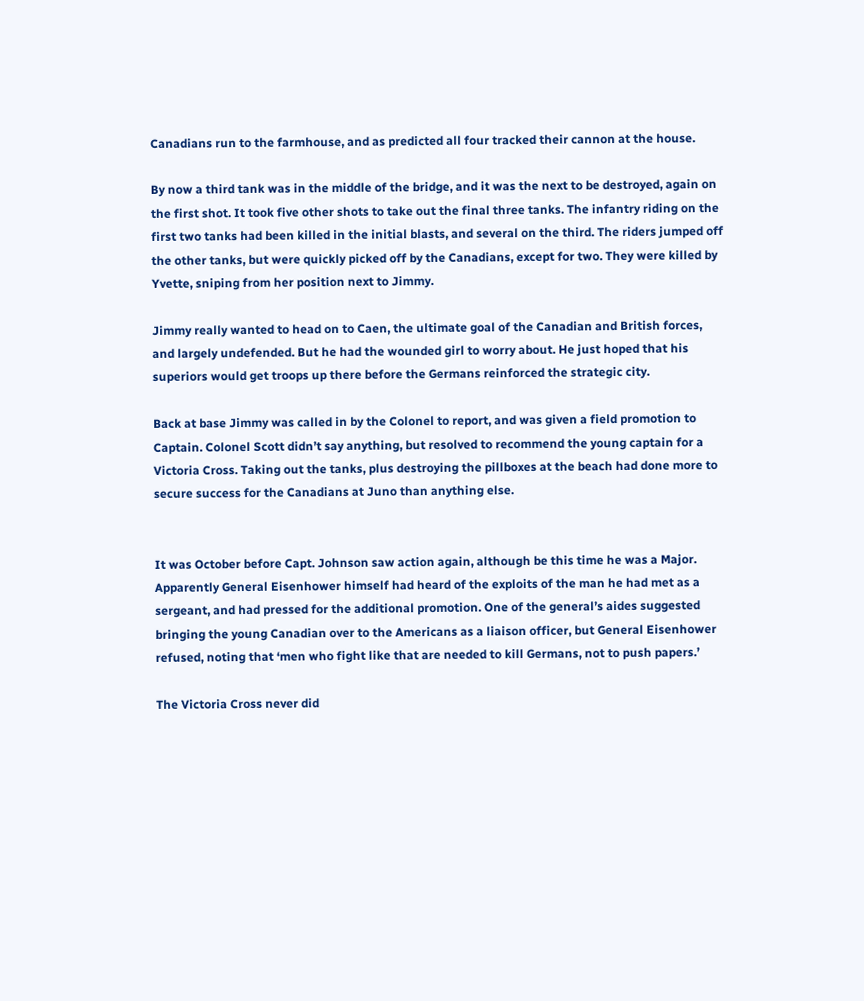Canadians run to the farmhouse, and as predicted all four tracked their cannon at the house.

By now a third tank was in the middle of the bridge, and it was the next to be destroyed, again on the first shot. It took five other shots to take out the final three tanks. The infantry riding on the first two tanks had been killed in the initial blasts, and several on the third. The riders jumped off the other tanks, but were quickly picked off by the Canadians, except for two. They were killed by Yvette, sniping from her position next to Jimmy.

Jimmy really wanted to head on to Caen, the ultimate goal of the Canadian and British forces, and largely undefended. But he had the wounded girl to worry about. He just hoped that his superiors would get troops up there before the Germans reinforced the strategic city.

Back at base Jimmy was called in by the Colonel to report, and was given a field promotion to Captain. Colonel Scott didn’t say anything, but resolved to recommend the young captain for a Victoria Cross. Taking out the tanks, plus destroying the pillboxes at the beach had done more to secure success for the Canadians at Juno than anything else.


It was October before Capt. Johnson saw action again, although be this time he was a Major. Apparently General Eisenhower himself had heard of the exploits of the man he had met as a sergeant, and had pressed for the additional promotion. One of the general’s aides suggested bringing the young Canadian over to the Americans as a liaison officer, but General Eisenhower refused, noting that ‘men who fight like that are needed to kill Germans, not to push papers.’

The Victoria Cross never did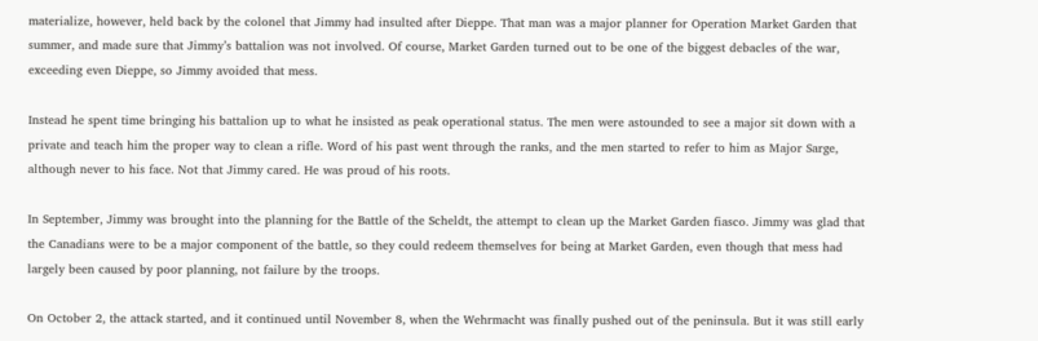materialize, however, held back by the colonel that Jimmy had insulted after Dieppe. That man was a major planner for Operation Market Garden that summer, and made sure that Jimmy’s battalion was not involved. Of course, Market Garden turned out to be one of the biggest debacles of the war, exceeding even Dieppe, so Jimmy avoided that mess.

Instead he spent time bringing his battalion up to what he insisted as peak operational status. The men were astounded to see a major sit down with a private and teach him the proper way to clean a rifle. Word of his past went through the ranks, and the men started to refer to him as Major Sarge, although never to his face. Not that Jimmy cared. He was proud of his roots.

In September, Jimmy was brought into the planning for the Battle of the Scheldt, the attempt to clean up the Market Garden fiasco. Jimmy was glad that the Canadians were to be a major component of the battle, so they could redeem themselves for being at Market Garden, even though that mess had largely been caused by poor planning, not failure by the troops.

On October 2, the attack started, and it continued until November 8, when the Wehrmacht was finally pushed out of the peninsula. But it was still early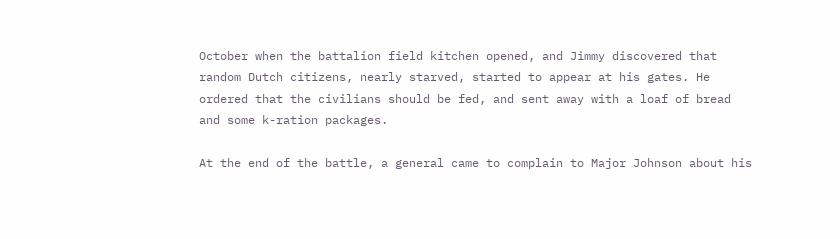October when the battalion field kitchen opened, and Jimmy discovered that random Dutch citizens, nearly starved, started to appear at his gates. He ordered that the civilians should be fed, and sent away with a loaf of bread and some k-ration packages.

At the end of the battle, a general came to complain to Major Johnson about his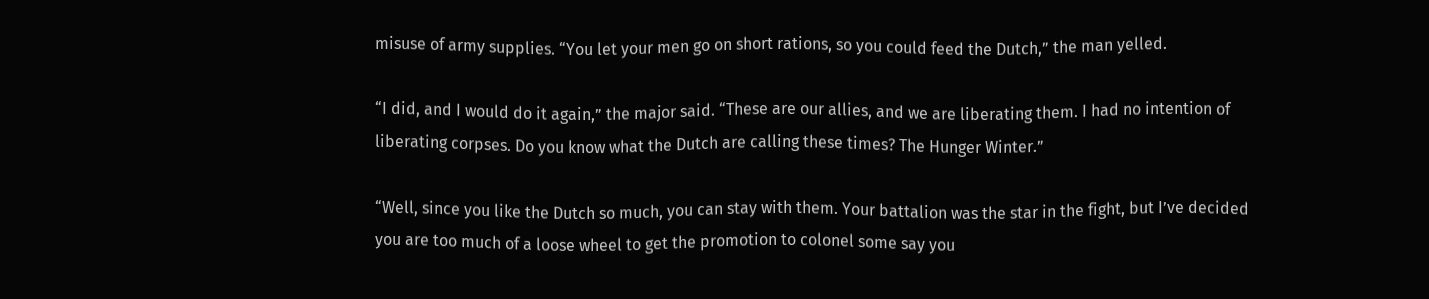misuse of army supplies. “You let your men go on short rations, so you could feed the Dutch,” the man yelled.

“I did, and I would do it again,” the major said. “These are our allies, and we are liberating them. I had no intention of liberating corpses. Do you know what the Dutch are calling these times? The Hunger Winter.”

“Well, since you like the Dutch so much, you can stay with them. Your battalion was the star in the fight, but I’ve decided you are too much of a loose wheel to get the promotion to colonel some say you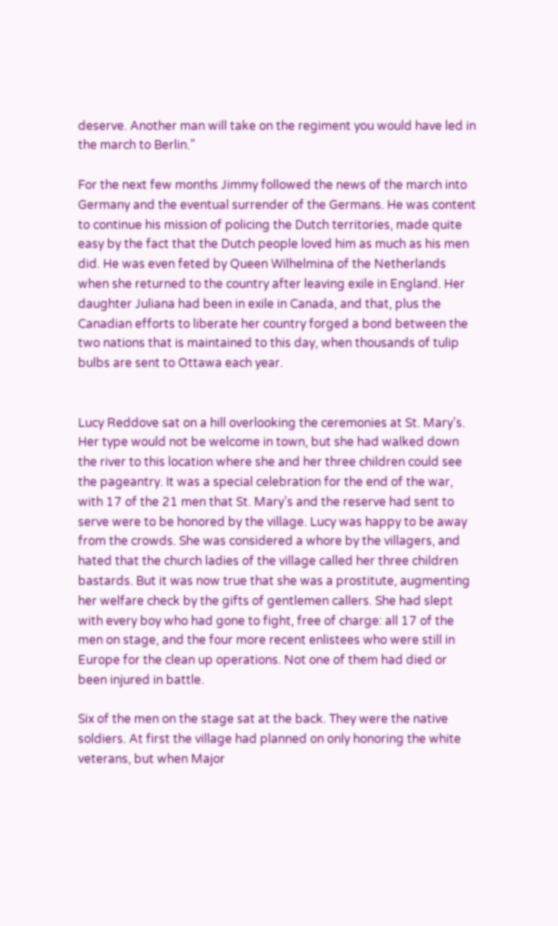deserve. Another man will take on the regiment you would have led in the march to Berlin.”

For the next few months Jimmy followed the news of the march into Germany and the eventual surrender of the Germans. He was content to continue his mission of policing the Dutch territories, made quite easy by the fact that the Dutch people loved him as much as his men did. He was even feted by Queen Wilhelmina of the Netherlands when she returned to the country after leaving exile in England. Her daughter Juliana had been in exile in Canada, and that, plus the Canadian efforts to liberate her country forged a bond between the two nations that is maintained to this day, when thousands of tulip bulbs are sent to Ottawa each year.


Lucy Reddove sat on a hill overlooking the ceremonies at St. Mary’s. Her type would not be welcome in town, but she had walked down the river to this location where she and her three children could see the pageantry. It was a special celebration for the end of the war, with 17 of the 21 men that St. Mary’s and the reserve had sent to serve were to be honored by the village. Lucy was happy to be away from the crowds. She was considered a whore by the villagers, and hated that the church ladies of the village called her three children bastards. But it was now true that she was a prostitute, augmenting her welfare check by the gifts of gentlemen callers. She had slept with every boy who had gone to fight, free of charge: all 17 of the men on stage, and the four more recent enlistees who were still in Europe for the clean up operations. Not one of them had died or been injured in battle.

Six of the men on the stage sat at the back. They were the native soldiers. At first the village had planned on only honoring the white veterans, but when Major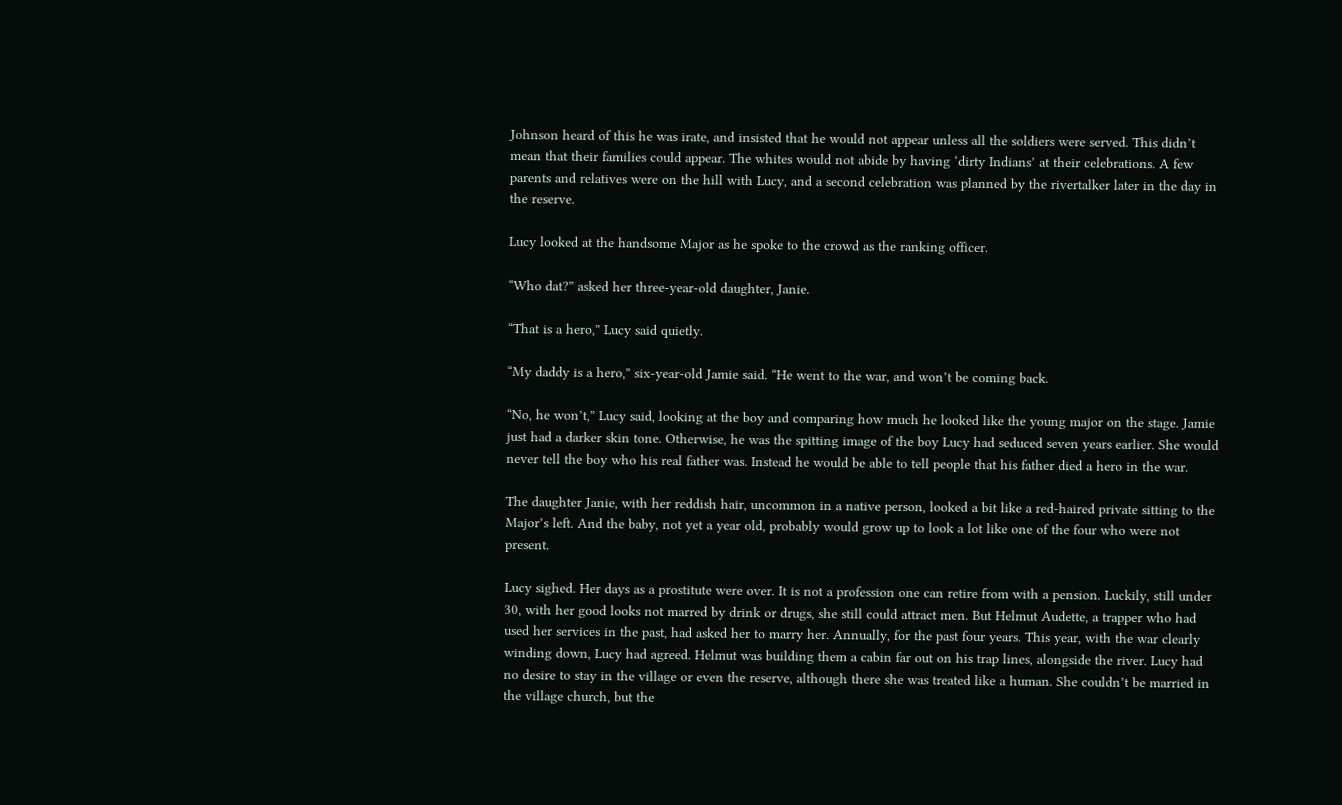Johnson heard of this he was irate, and insisted that he would not appear unless all the soldiers were served. This didn’t mean that their families could appear. The whites would not abide by having ‘dirty Indians’ at their celebrations. A few parents and relatives were on the hill with Lucy, and a second celebration was planned by the rivertalker later in the day in the reserve.

Lucy looked at the handsome Major as he spoke to the crowd as the ranking officer.

“Who dat?” asked her three-year-old daughter, Janie.

“That is a hero,” Lucy said quietly.

“My daddy is a hero,” six-year-old Jamie said. “He went to the war, and won’t be coming back.

“No, he won’t,” Lucy said, looking at the boy and comparing how much he looked like the young major on the stage. Jamie just had a darker skin tone. Otherwise, he was the spitting image of the boy Lucy had seduced seven years earlier. She would never tell the boy who his real father was. Instead he would be able to tell people that his father died a hero in the war.

The daughter Janie, with her reddish hair, uncommon in a native person, looked a bit like a red-haired private sitting to the Major’s left. And the baby, not yet a year old, probably would grow up to look a lot like one of the four who were not present.

Lucy sighed. Her days as a prostitute were over. It is not a profession one can retire from with a pension. Luckily, still under 30, with her good looks not marred by drink or drugs, she still could attract men. But Helmut Audette, a trapper who had used her services in the past, had asked her to marry her. Annually, for the past four years. This year, with the war clearly winding down, Lucy had agreed. Helmut was building them a cabin far out on his trap lines, alongside the river. Lucy had no desire to stay in the village or even the reserve, although there she was treated like a human. She couldn’t be married in the village church, but the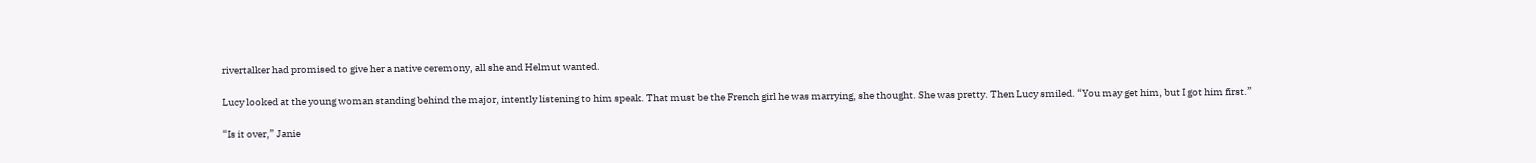rivertalker had promised to give her a native ceremony, all she and Helmut wanted.

Lucy looked at the young woman standing behind the major, intently listening to him speak. That must be the French girl he was marrying, she thought. She was pretty. Then Lucy smiled. “You may get him, but I got him first.”

“Is it over,” Janie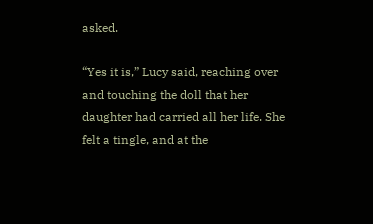asked.

“Yes it is,” Lucy said, reaching over and touching the doll that her daughter had carried all her life. She felt a tingle, and at the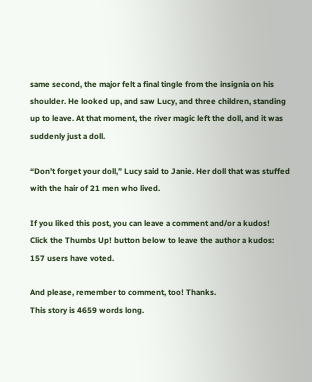same second, the major felt a final tingle from the insignia on his shoulder. He looked up, and saw Lucy, and three children, standing up to leave. At that moment, the river magic left the doll, and it was suddenly just a doll.

“Don’t forget your doll,” Lucy said to Janie. Her doll that was stuffed with the hair of 21 men who lived.

If you liked this post, you can leave a comment and/or a kudos!
Click the Thumbs Up! button below to leave the author a kudos:
157 users have voted.

And please, remember to comment, too! Thanks.
This story is 4659 words long.